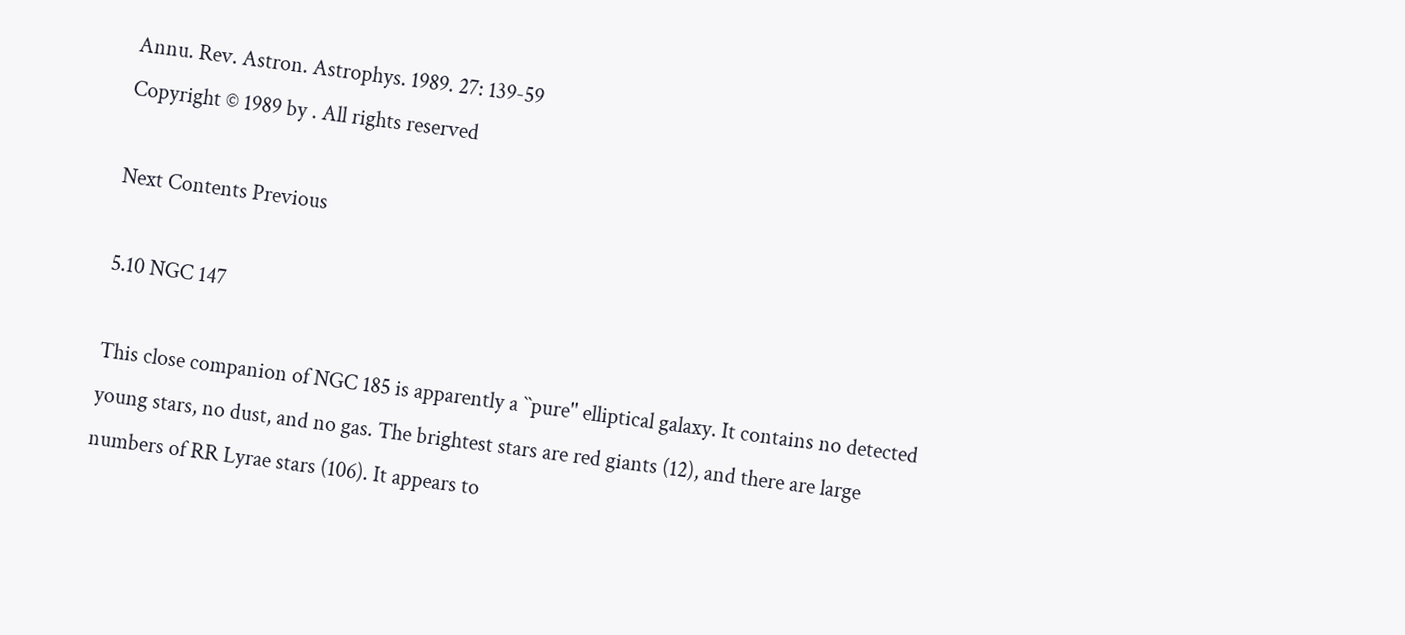Annu. Rev. Astron. Astrophys. 1989. 27: 139-59
Copyright © 1989 by . All rights reserved

Next Contents Previous

5.10 NGC 147

This close companion of NGC 185 is apparently a ``pure'' elliptical galaxy. It contains no detected young stars, no dust, and no gas. The brightest stars are red giants (12), and there are large numbers of RR Lyrae stars (106). It appears to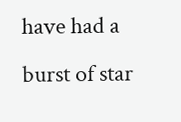have had a burst of star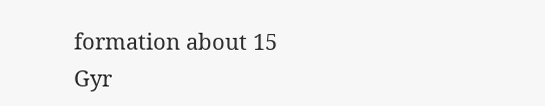formation about 15 Gyr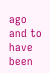ago and to have been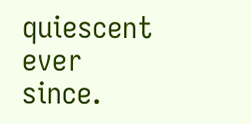quiescent ever since.